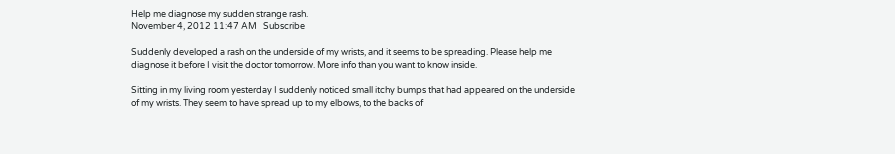Help me diagnose my sudden strange rash.
November 4, 2012 11:47 AM   Subscribe

Suddenly developed a rash on the underside of my wrists, and it seems to be spreading. Please help me diagnose it before I visit the doctor tomorrow. More info than you want to know inside.

Sitting in my living room yesterday I suddenly noticed small itchy bumps that had appeared on the underside of my wrists. They seem to have spread up to my elbows, to the backs of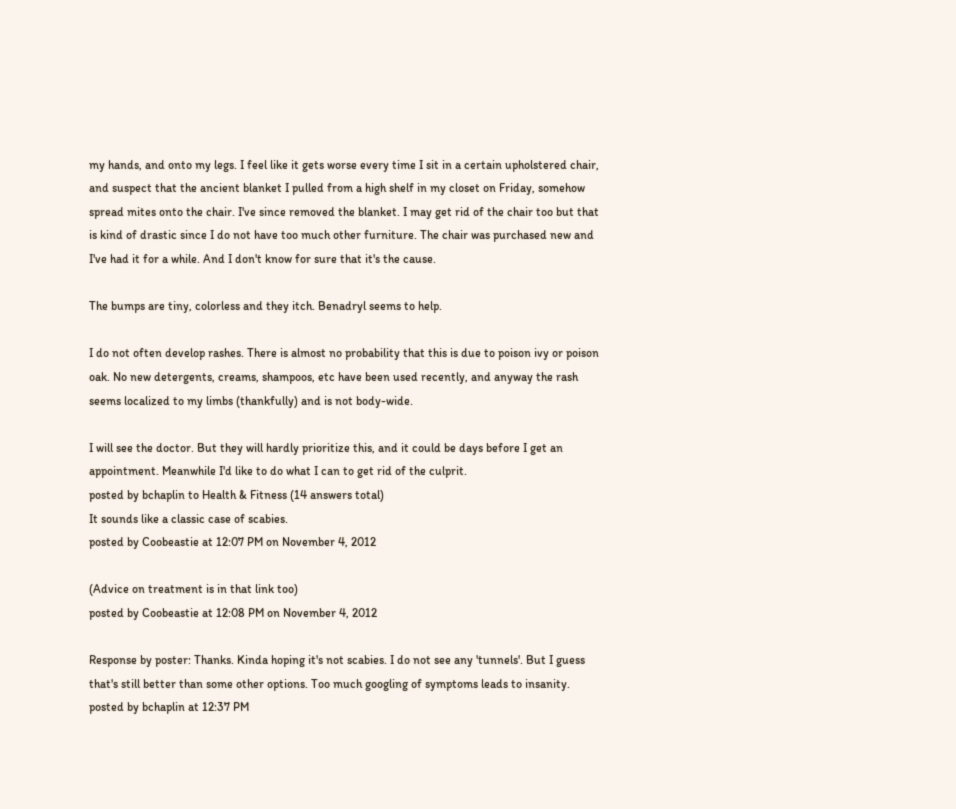my hands, and onto my legs. I feel like it gets worse every time I sit in a certain upholstered chair, and suspect that the ancient blanket I pulled from a high shelf in my closet on Friday, somehow spread mites onto the chair. I've since removed the blanket. I may get rid of the chair too but that is kind of drastic since I do not have too much other furniture. The chair was purchased new and I've had it for a while. And I don't know for sure that it's the cause.

The bumps are tiny, colorless and they itch. Benadryl seems to help.

I do not often develop rashes. There is almost no probability that this is due to poison ivy or poison oak. No new detergents, creams, shampoos, etc have been used recently, and anyway the rash seems localized to my limbs (thankfully) and is not body-wide.

I will see the doctor. But they will hardly prioritize this, and it could be days before I get an appointment. Meanwhile I'd like to do what I can to get rid of the culprit.
posted by bchaplin to Health & Fitness (14 answers total)
It sounds like a classic case of scabies.
posted by Coobeastie at 12:07 PM on November 4, 2012

(Advice on treatment is in that link too)
posted by Coobeastie at 12:08 PM on November 4, 2012

Response by poster: Thanks. Kinda hoping it's not scabies. I do not see any 'tunnels'. But I guess that's still better than some other options. Too much googling of symptoms leads to insanity.
posted by bchaplin at 12:37 PM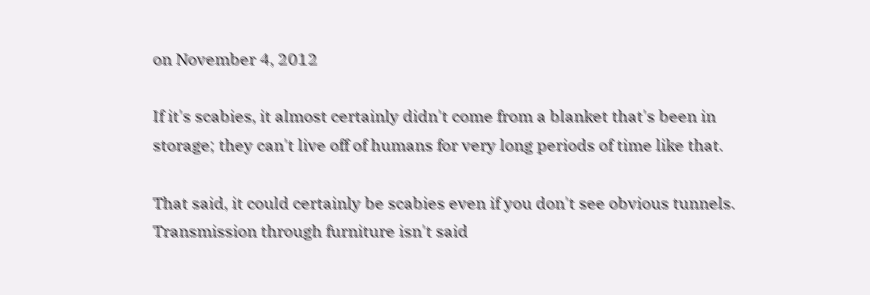on November 4, 2012

If it's scabies, it almost certainly didn't come from a blanket that's been in storage; they can't live off of humans for very long periods of time like that.

That said, it could certainly be scabies even if you don't see obvious tunnels. Transmission through furniture isn't said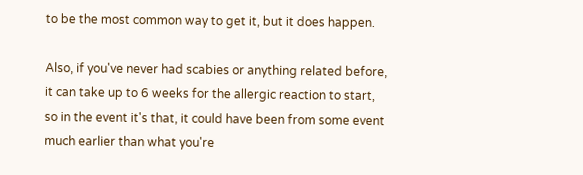to be the most common way to get it, but it does happen.

Also, if you've never had scabies or anything related before, it can take up to 6 weeks for the allergic reaction to start, so in the event it's that, it could have been from some event much earlier than what you're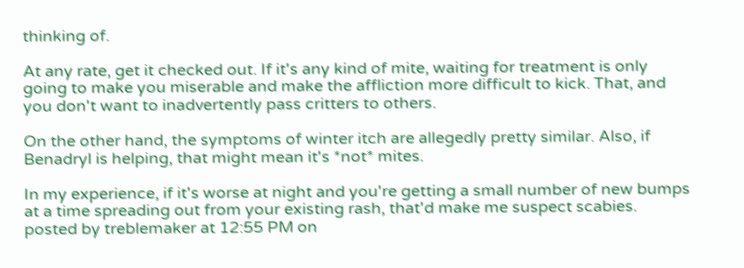thinking of.

At any rate, get it checked out. If it's any kind of mite, waiting for treatment is only going to make you miserable and make the affliction more difficult to kick. That, and you don't want to inadvertently pass critters to others.

On the other hand, the symptoms of winter itch are allegedly pretty similar. Also, if Benadryl is helping, that might mean it's *not* mites.

In my experience, if it's worse at night and you're getting a small number of new bumps at a time spreading out from your existing rash, that'd make me suspect scabies.
posted by treblemaker at 12:55 PM on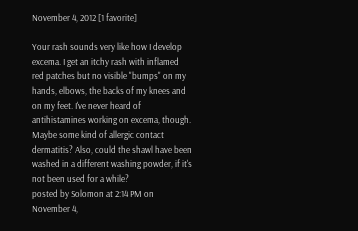November 4, 2012 [1 favorite]

Your rash sounds very like how I develop excema. I get an itchy rash with inflamed red patches but no visible "bumps" on my hands, elbows, the backs of my knees and on my feet. I've never heard of antihistamines working on excema, though. Maybe some kind of allergic contact dermatitis? Also, could the shawl have been washed in a different washing powder, if it's not been used for a while?
posted by Solomon at 2:14 PM on November 4,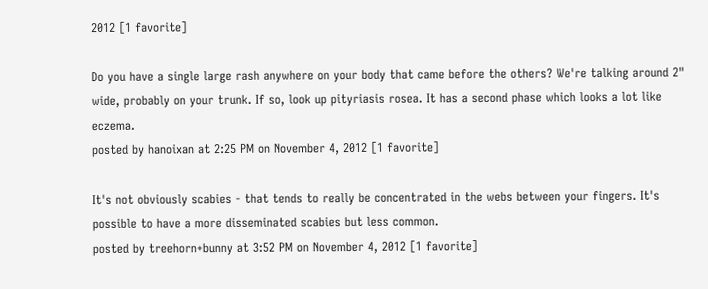2012 [1 favorite]

Do you have a single large rash anywhere on your body that came before the others? We're talking around 2" wide, probably on your trunk. If so, look up pityriasis rosea. It has a second phase which looks a lot like eczema.
posted by hanoixan at 2:25 PM on November 4, 2012 [1 favorite]

It's not obviously scabies - that tends to really be concentrated in the webs between your fingers. It's possible to have a more disseminated scabies but less common.
posted by treehorn+bunny at 3:52 PM on November 4, 2012 [1 favorite]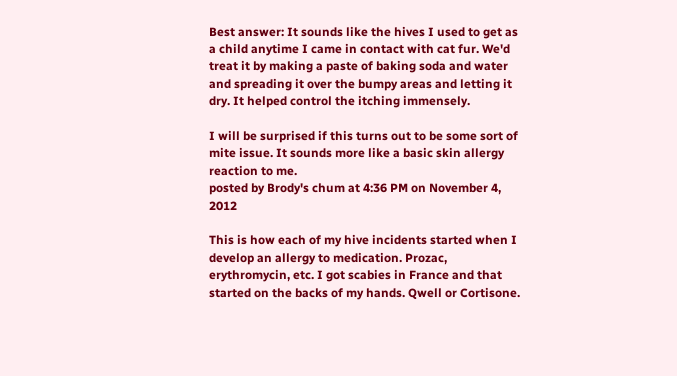Best answer: It sounds like the hives I used to get as a child anytime I came in contact with cat fur. We'd treat it by making a paste of baking soda and water and spreading it over the bumpy areas and letting it dry. It helped control the itching immensely.

I will be surprised if this turns out to be some sort of mite issue. It sounds more like a basic skin allergy reaction to me.
posted by Brody's chum at 4:36 PM on November 4, 2012

This is how each of my hive incidents started when I develop an allergy to medication. Prozac, erythromycin, etc. I got scabies in France and that started on the backs of my hands. Qwell or Cortisone.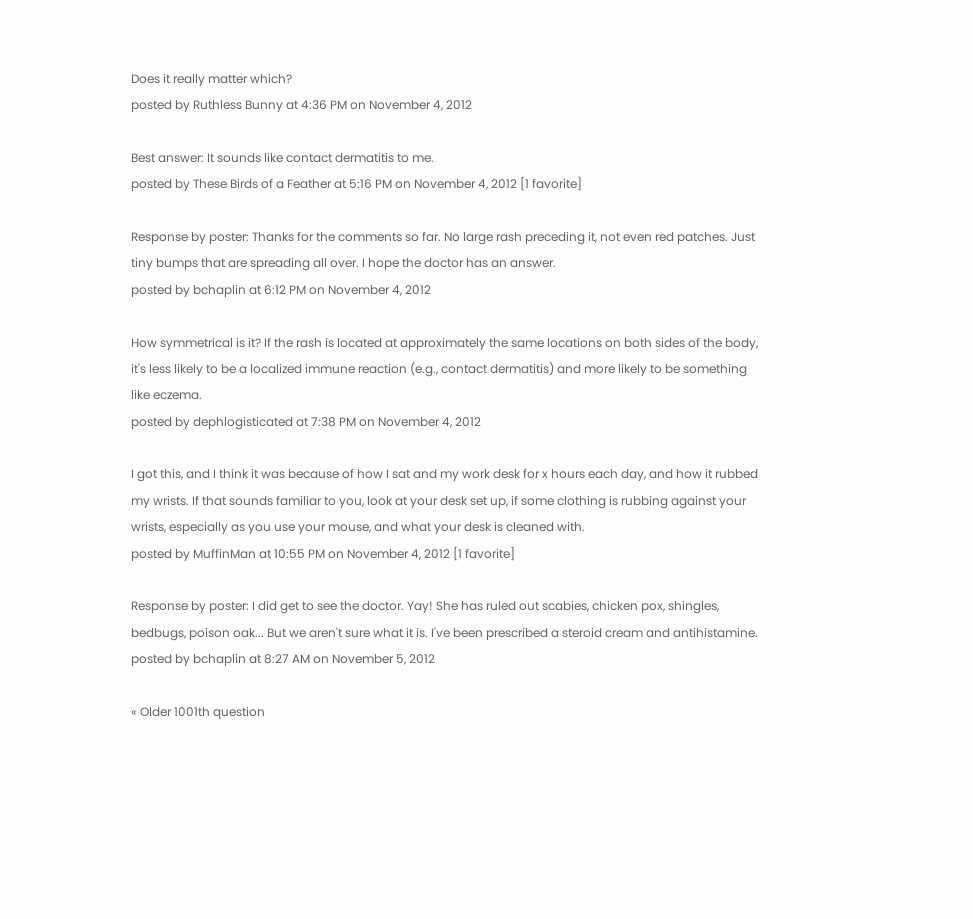Does it really matter which?
posted by Ruthless Bunny at 4:36 PM on November 4, 2012

Best answer: It sounds like contact dermatitis to me.
posted by These Birds of a Feather at 5:16 PM on November 4, 2012 [1 favorite]

Response by poster: Thanks for the comments so far. No large rash preceding it, not even red patches. Just tiny bumps that are spreading all over. I hope the doctor has an answer.
posted by bchaplin at 6:12 PM on November 4, 2012

How symmetrical is it? If the rash is located at approximately the same locations on both sides of the body, it's less likely to be a localized immune reaction (e.g., contact dermatitis) and more likely to be something like eczema.
posted by dephlogisticated at 7:38 PM on November 4, 2012

I got this, and I think it was because of how I sat and my work desk for x hours each day, and how it rubbed my wrists. If that sounds familiar to you, look at your desk set up, if some clothing is rubbing against your wrists, especially as you use your mouse, and what your desk is cleaned with.
posted by MuffinMan at 10:55 PM on November 4, 2012 [1 favorite]

Response by poster: I did get to see the doctor. Yay! She has ruled out scabies, chicken pox, shingles, bedbugs, poison oak... But we aren't sure what it is. I've been prescribed a steroid cream and antihistamine.
posted by bchaplin at 8:27 AM on November 5, 2012

« Older 1001th question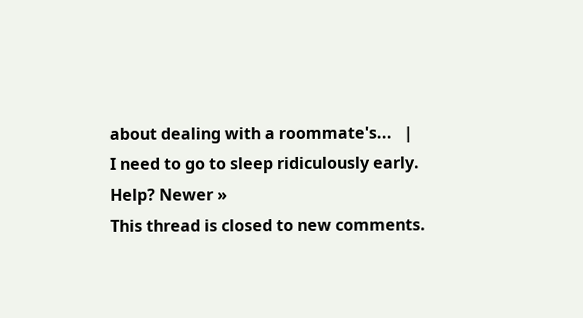about dealing with a roommate's...   |   I need to go to sleep ridiculously early. Help? Newer »
This thread is closed to new comments.